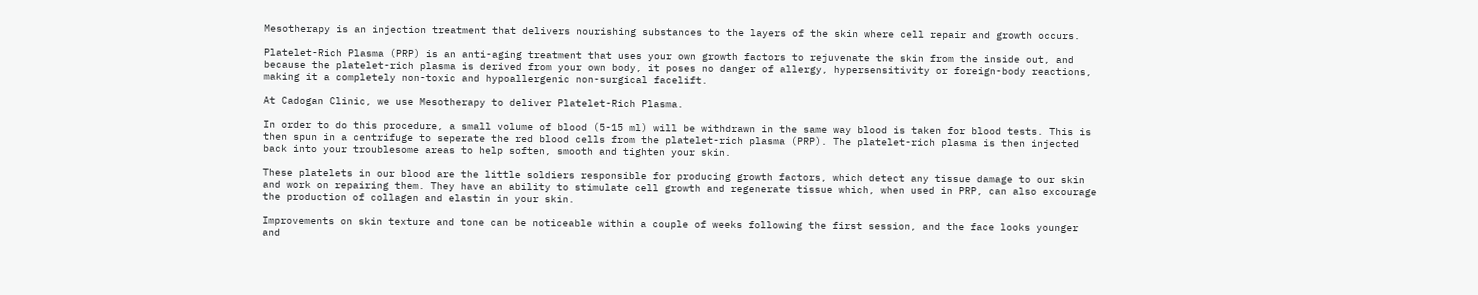Mesotherapy is an injection treatment that delivers nourishing substances to the layers of the skin where cell repair and growth occurs.

Platelet-Rich Plasma (PRP) is an anti-aging treatment that uses your own growth factors to rejuvenate the skin from the inside out, and because the platelet-rich plasma is derived from your own body, it poses no danger of allergy, hypersensitivity or foreign-body reactions, making it a completely non-toxic and hypoallergenic non-surgical facelift.

At Cadogan Clinic, we use Mesotherapy to deliver Platelet-Rich Plasma.

In order to do this procedure, a small volume of blood (5-15 ml) will be withdrawn in the same way blood is taken for blood tests. This is then spun in a centrifuge to seperate the red blood cells from the platelet-rich plasma (PRP). The platelet-rich plasma is then injected back into your troublesome areas to help soften, smooth and tighten your skin.

These platelets in our blood are the little soldiers responsible for producing growth factors, which detect any tissue damage to our skin and work on repairing them. They have an ability to stimulate cell growth and regenerate tissue which, when used in PRP, can also excourage the production of collagen and elastin in your skin.

Improvements on skin texture and tone can be noticeable within a couple of weeks following the first session, and the face looks younger and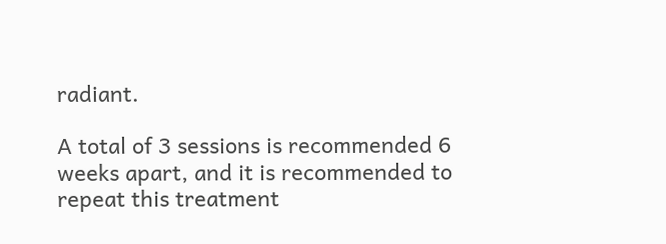radiant.

A total of 3 sessions is recommended 6 weeks apart, and it is recommended to repeat this treatment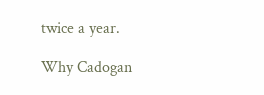twice a year.

Why Cadogan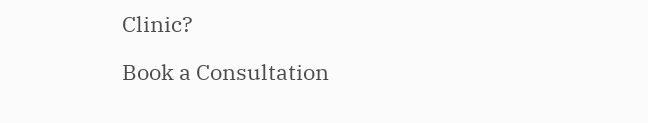Clinic?

Book a Consultation